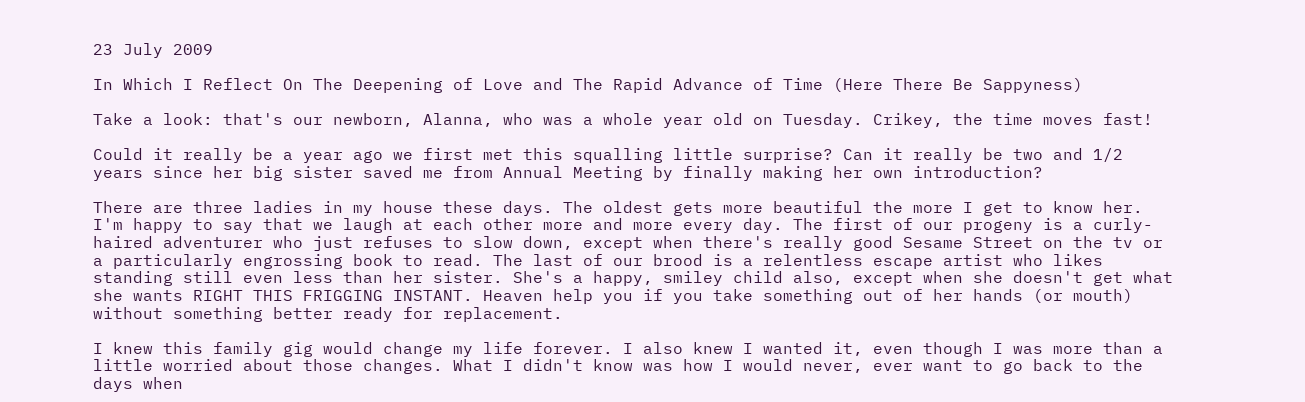23 July 2009

In Which I Reflect On The Deepening of Love and The Rapid Advance of Time (Here There Be Sappyness)

Take a look: that's our newborn, Alanna, who was a whole year old on Tuesday. Crikey, the time moves fast!

Could it really be a year ago we first met this squalling little surprise? Can it really be two and 1/2 years since her big sister saved me from Annual Meeting by finally making her own introduction?

There are three ladies in my house these days. The oldest gets more beautiful the more I get to know her. I'm happy to say that we laugh at each other more and more every day. The first of our progeny is a curly-haired adventurer who just refuses to slow down, except when there's really good Sesame Street on the tv or a particularly engrossing book to read. The last of our brood is a relentless escape artist who likes standing still even less than her sister. She's a happy, smiley child also, except when she doesn't get what she wants RIGHT THIS FRIGGING INSTANT. Heaven help you if you take something out of her hands (or mouth) without something better ready for replacement.

I knew this family gig would change my life forever. I also knew I wanted it, even though I was more than a little worried about those changes. What I didn't know was how I would never, ever want to go back to the days when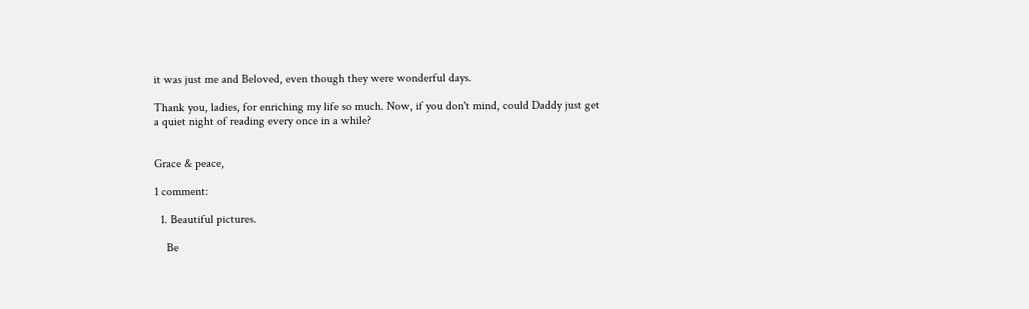it was just me and Beloved, even though they were wonderful days.

Thank you, ladies, for enriching my life so much. Now, if you don't mind, could Daddy just get a quiet night of reading every once in a while?


Grace & peace,

1 comment:

  1. Beautiful pictures.

    Be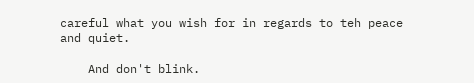careful what you wish for in regards to teh peace and quiet.

    And don't blink.